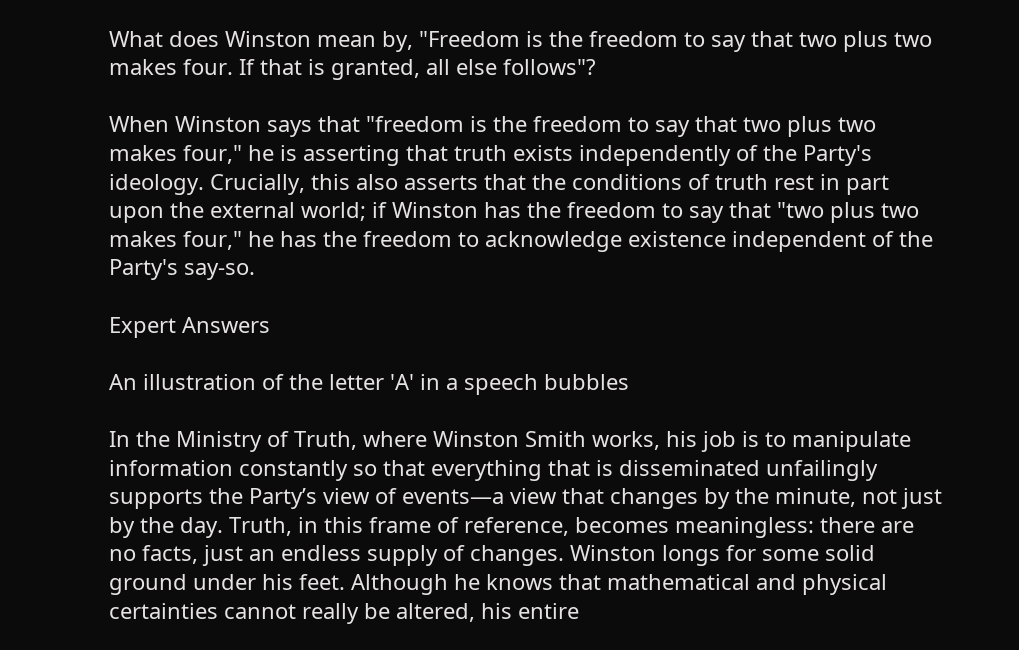What does Winston mean by, "Freedom is the freedom to say that two plus two makes four. If that is granted, all else follows"?

When Winston says that "freedom is the freedom to say that two plus two makes four," he is asserting that truth exists independently of the Party's ideology. Crucially, this also asserts that the conditions of truth rest in part upon the external world; if Winston has the freedom to say that "two plus two makes four," he has the freedom to acknowledge existence independent of the Party's say-so.

Expert Answers

An illustration of the letter 'A' in a speech bubbles

In the Ministry of Truth, where Winston Smith works, his job is to manipulate information constantly so that everything that is disseminated unfailingly supports the Party’s view of events—a view that changes by the minute, not just by the day. Truth, in this frame of reference, becomes meaningless: there are no facts, just an endless supply of changes. Winston longs for some solid ground under his feet. Although he knows that mathematical and physical certainties cannot really be altered, his entire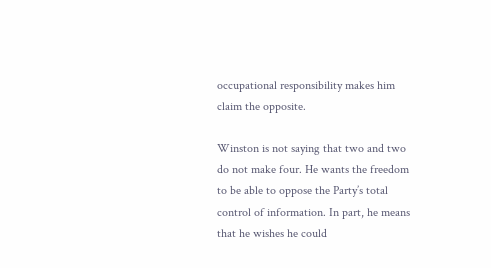occupational responsibility makes him claim the opposite.

Winston is not saying that two and two do not make four. He wants the freedom to be able to oppose the Party’s total control of information. In part, he means that he wishes he could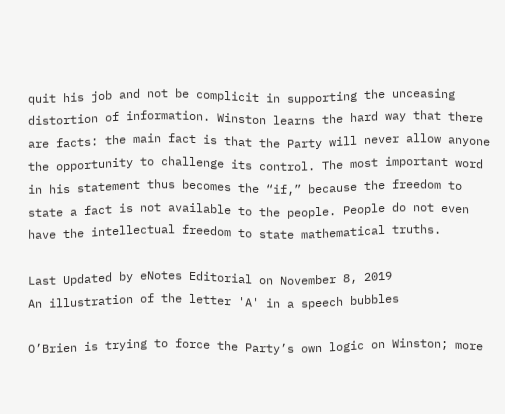quit his job and not be complicit in supporting the unceasing distortion of information. Winston learns the hard way that there are facts: the main fact is that the Party will never allow anyone the opportunity to challenge its control. The most important word in his statement thus becomes the “if,” because the freedom to state a fact is not available to the people. People do not even have the intellectual freedom to state mathematical truths.

Last Updated by eNotes Editorial on November 8, 2019
An illustration of the letter 'A' in a speech bubbles

O’Brien is trying to force the Party’s own logic on Winston; more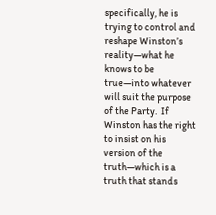specifically, he is trying to control and reshape Winston’s reality—what he knows to be true—into whatever will suit the purpose of the Party.  If Winston has the right to insist on his version of the truth—which is a truth that stands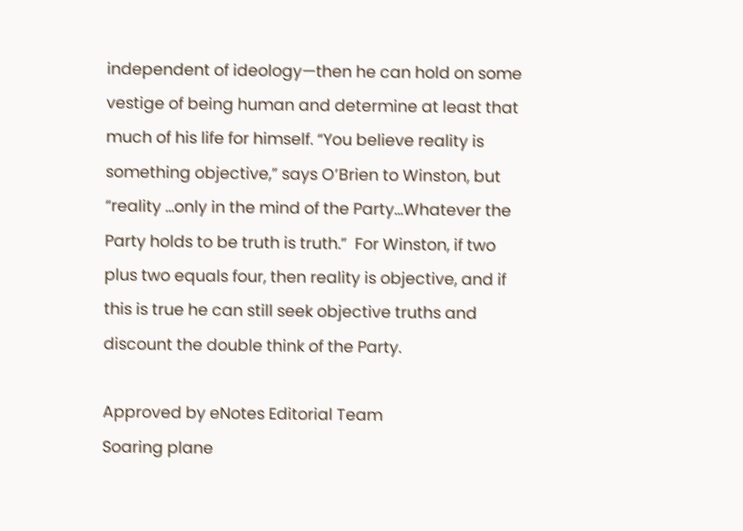independent of ideology—then he can hold on some vestige of being human and determine at least that much of his life for himself. “You believe reality is something objective,” says O’Brien to Winston, but “reality …only in the mind of the Party…Whatever the Party holds to be truth is truth.”  For Winston, if two plus two equals four, then reality is objective, and if this is true he can still seek objective truths and discount the double think of the Party.

Approved by eNotes Editorial Team
Soaring plane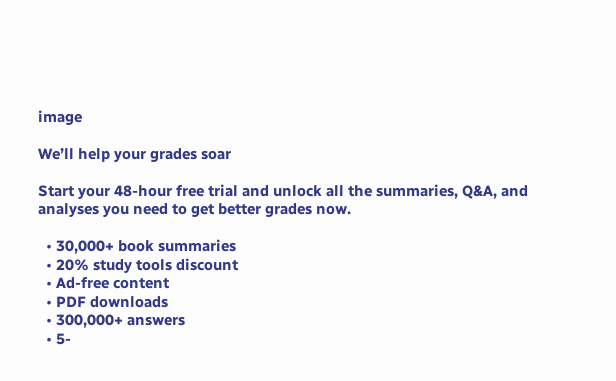image

We’ll help your grades soar

Start your 48-hour free trial and unlock all the summaries, Q&A, and analyses you need to get better grades now.

  • 30,000+ book summaries
  • 20% study tools discount
  • Ad-free content
  • PDF downloads
  • 300,000+ answers
  • 5-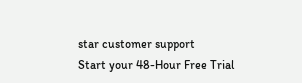star customer support
Start your 48-Hour Free Trial